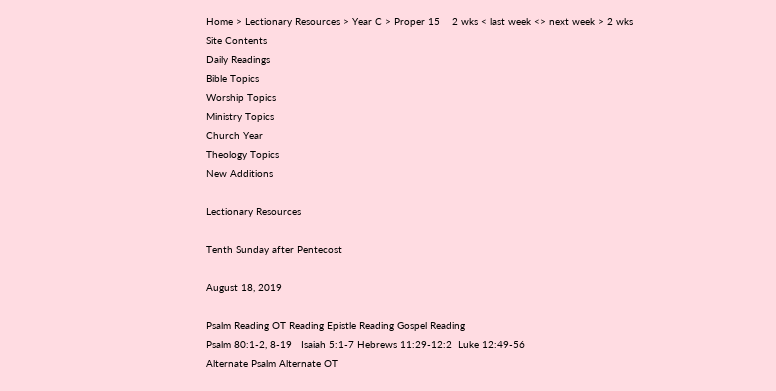Home > Lectionary Resources > Year C > Proper 15    2 wks < last week <> next week > 2 wks
Site Contents
Daily Readings
Bible Topics
Worship Topics
Ministry Topics
Church Year
Theology Topics
New Additions

Lectionary Resources

Tenth Sunday after Pentecost

August 18, 2019

Psalm Reading OT Reading Epistle Reading Gospel Reading
Psalm 80:1-2, 8-19   Isaiah 5:1-7 Hebrews 11:29-12:2  Luke 12:49-56
Alternate Psalm Alternate OT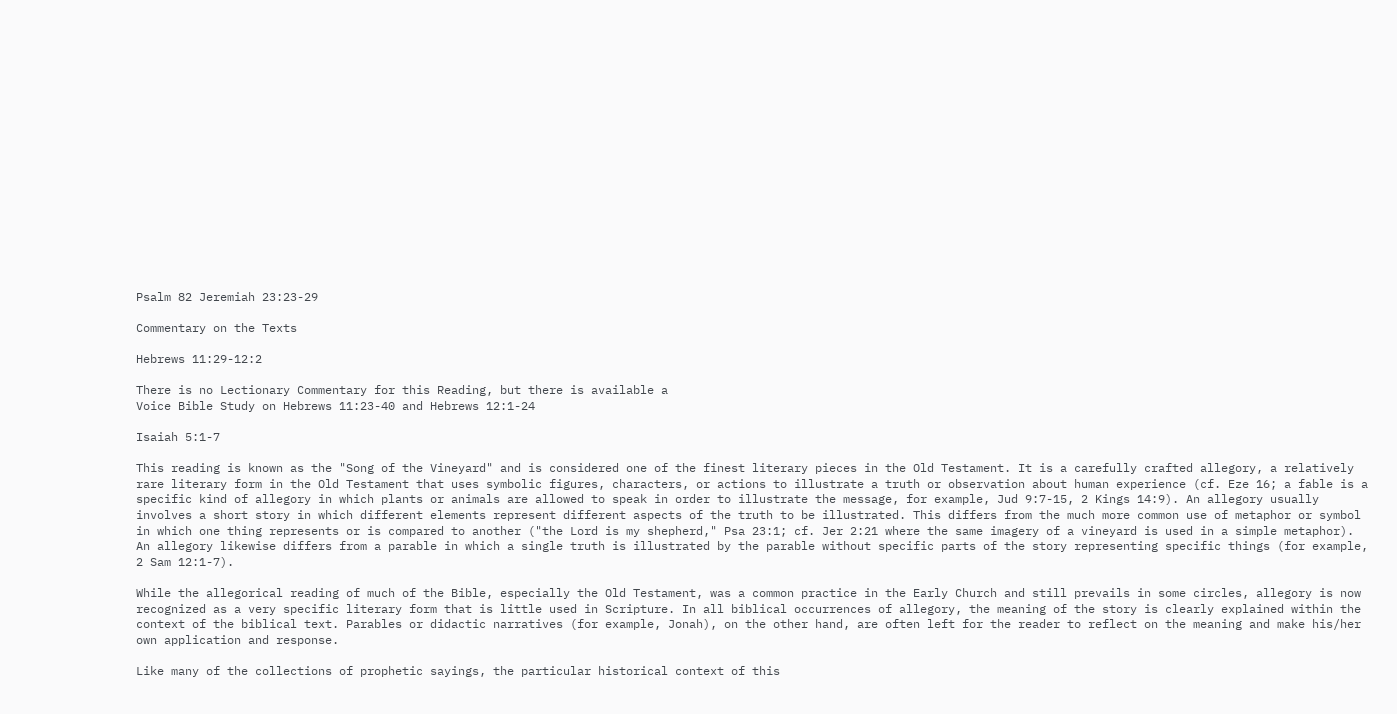Psalm 82 Jeremiah 23:23-29

Commentary on the Texts

Hebrews 11:29-12:2

There is no Lectionary Commentary for this Reading, but there is available a
Voice Bible Study on Hebrews 11:23-40 and Hebrews 12:1-24

Isaiah 5:1-7

This reading is known as the "Song of the Vineyard" and is considered one of the finest literary pieces in the Old Testament. It is a carefully crafted allegory, a relatively rare literary form in the Old Testament that uses symbolic figures, characters, or actions to illustrate a truth or observation about human experience (cf. Eze 16; a fable is a specific kind of allegory in which plants or animals are allowed to speak in order to illustrate the message, for example, Jud 9:7-15, 2 Kings 14:9). An allegory usually involves a short story in which different elements represent different aspects of the truth to be illustrated. This differs from the much more common use of metaphor or symbol in which one thing represents or is compared to another ("the Lord is my shepherd," Psa 23:1; cf. Jer 2:21 where the same imagery of a vineyard is used in a simple metaphor). An allegory likewise differs from a parable in which a single truth is illustrated by the parable without specific parts of the story representing specific things (for example, 2 Sam 12:1-7).

While the allegorical reading of much of the Bible, especially the Old Testament, was a common practice in the Early Church and still prevails in some circles, allegory is now recognized as a very specific literary form that is little used in Scripture. In all biblical occurrences of allegory, the meaning of the story is clearly explained within the context of the biblical text. Parables or didactic narratives (for example, Jonah), on the other hand, are often left for the reader to reflect on the meaning and make his/her own application and response.

Like many of the collections of prophetic sayings, the particular historical context of this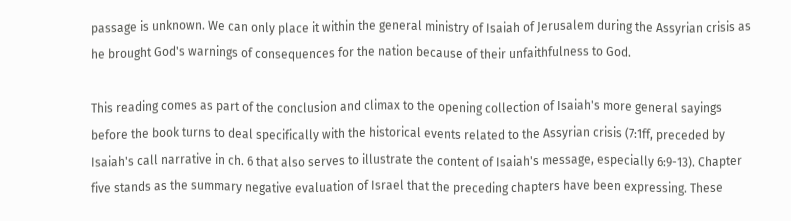passage is unknown. We can only place it within the general ministry of Isaiah of Jerusalem during the Assyrian crisis as he brought God's warnings of consequences for the nation because of their unfaithfulness to God.

This reading comes as part of the conclusion and climax to the opening collection of Isaiah's more general sayings before the book turns to deal specifically with the historical events related to the Assyrian crisis (7:1ff, preceded by Isaiah's call narrative in ch. 6 that also serves to illustrate the content of Isaiah's message, especially 6:9-13). Chapter five stands as the summary negative evaluation of Israel that the preceding chapters have been expressing. These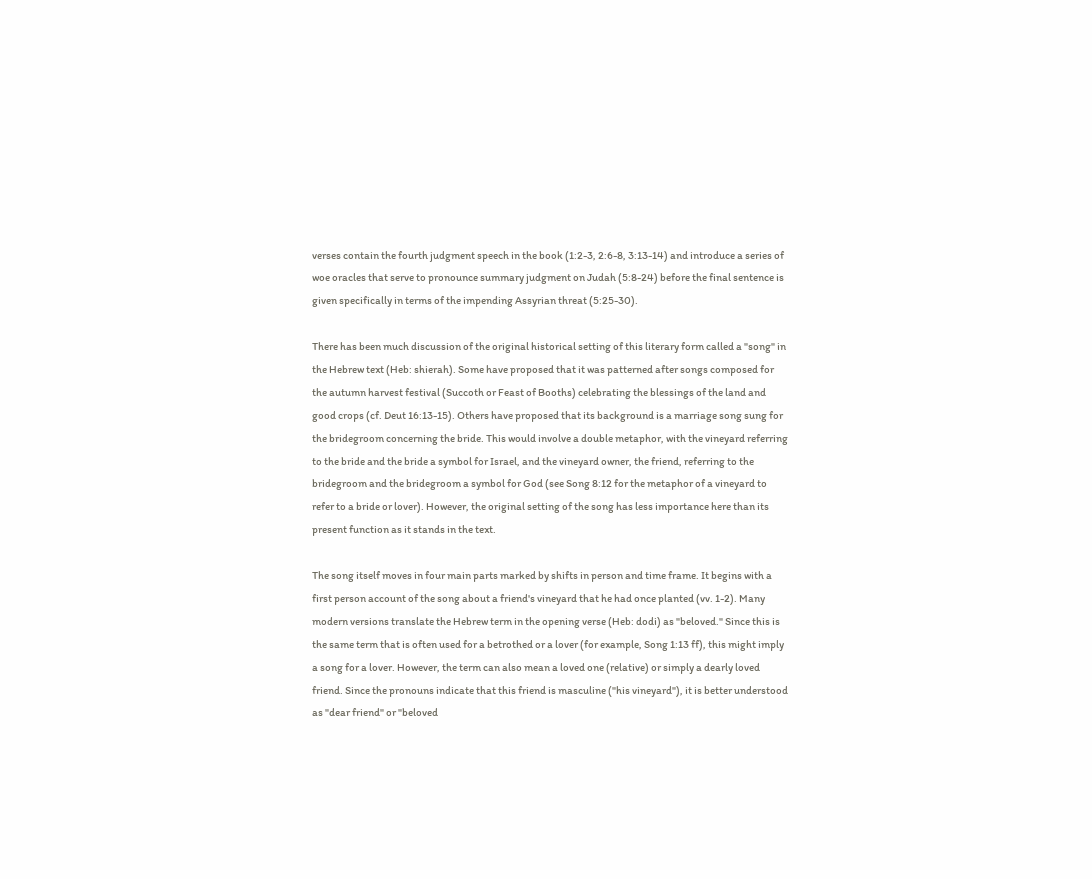verses contain the fourth judgment speech in the book (1:2-3, 2:6-8, 3:13-14) and introduce a series of woe oracles that serve to pronounce summary judgment on Judah (5:8-24) before the final sentence is given specifically in terms of the impending Assyrian threat (5:25-30).

There has been much discussion of the original historical setting of this literary form called a "song" in the Hebrew text (Heb: shierah). Some have proposed that it was patterned after songs composed for the autumn harvest festival (Succoth or Feast of Booths) celebrating the blessings of the land and good crops (cf. Deut 16:13-15). Others have proposed that its background is a marriage song sung for the bridegroom concerning the bride. This would involve a double metaphor, with the vineyard referring to the bride and the bride a symbol for Israel, and the vineyard owner, the friend, referring to the bridegroom and the bridegroom a symbol for God (see Song 8:12 for the metaphor of a vineyard to refer to a bride or lover). However, the original setting of the song has less importance here than its present function as it stands in the text.

The song itself moves in four main parts marked by shifts in person and time frame. It begins with a first person account of the song about a friend's vineyard that he had once planted (vv. 1-2). Many modern versions translate the Hebrew term in the opening verse (Heb: dodi) as "beloved." Since this is the same term that is often used for a betrothed or a lover (for example, Song 1:13 ff), this might imply a song for a lover. However, the term can also mean a loved one (relative) or simply a dearly loved friend. Since the pronouns indicate that this friend is masculine ("his vineyard"), it is better understood as "dear friend" or "beloved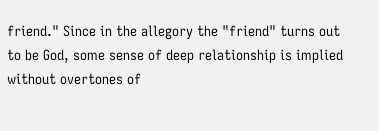friend." Since in the allegory the "friend" turns out to be God, some sense of deep relationship is implied without overtones of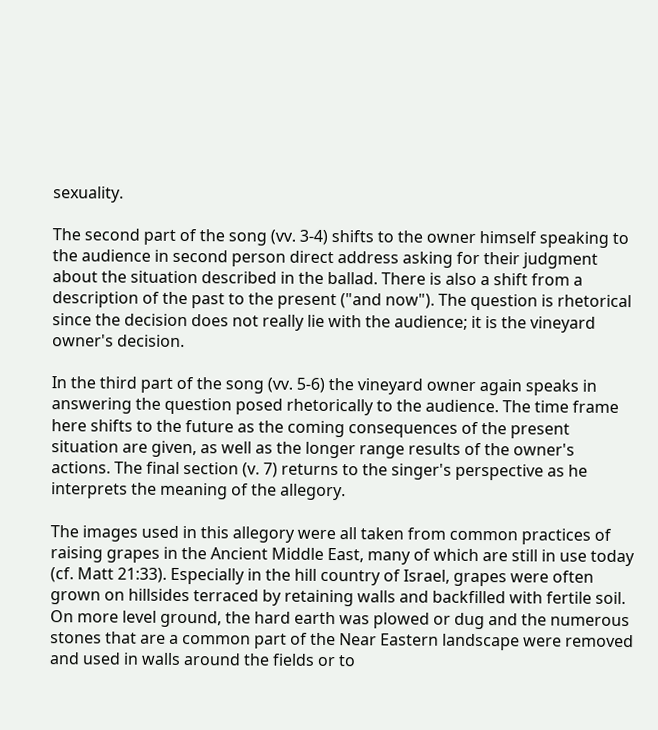sexuality.

The second part of the song (vv. 3-4) shifts to the owner himself speaking to the audience in second person direct address asking for their judgment about the situation described in the ballad. There is also a shift from a description of the past to the present ("and now"). The question is rhetorical since the decision does not really lie with the audience; it is the vineyard owner's decision.

In the third part of the song (vv. 5-6) the vineyard owner again speaks in answering the question posed rhetorically to the audience. The time frame here shifts to the future as the coming consequences of the present situation are given, as well as the longer range results of the owner's actions. The final section (v. 7) returns to the singer's perspective as he interprets the meaning of the allegory.

The images used in this allegory were all taken from common practices of raising grapes in the Ancient Middle East, many of which are still in use today (cf. Matt 21:33). Especially in the hill country of Israel, grapes were often grown on hillsides terraced by retaining walls and backfilled with fertile soil. On more level ground, the hard earth was plowed or dug and the numerous stones that are a common part of the Near Eastern landscape were removed and used in walls around the fields or to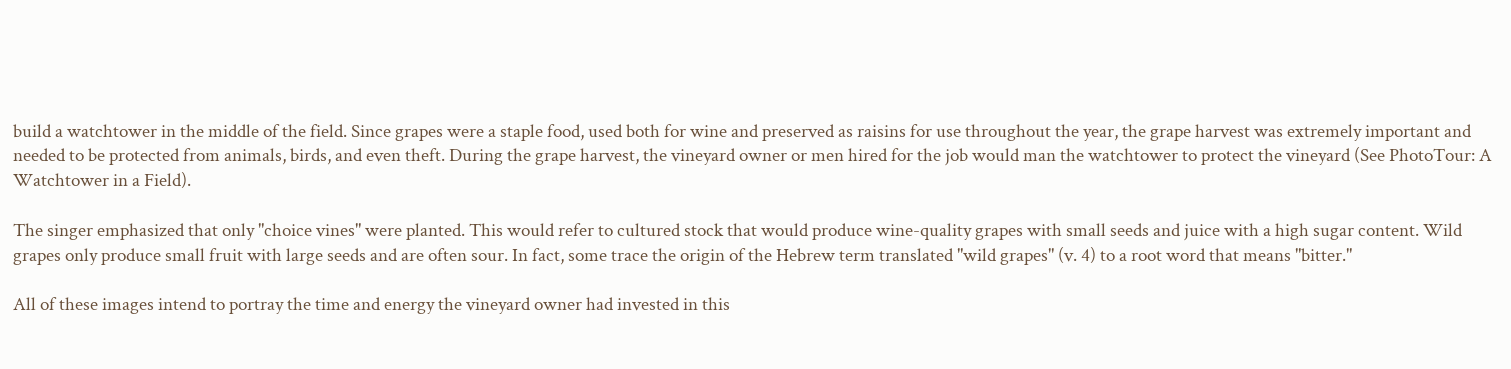build a watchtower in the middle of the field. Since grapes were a staple food, used both for wine and preserved as raisins for use throughout the year, the grape harvest was extremely important and needed to be protected from animals, birds, and even theft. During the grape harvest, the vineyard owner or men hired for the job would man the watchtower to protect the vineyard (See PhotoTour: A Watchtower in a Field).

The singer emphasized that only "choice vines" were planted. This would refer to cultured stock that would produce wine-quality grapes with small seeds and juice with a high sugar content. Wild grapes only produce small fruit with large seeds and are often sour. In fact, some trace the origin of the Hebrew term translated "wild grapes" (v. 4) to a root word that means "bitter."

All of these images intend to portray the time and energy the vineyard owner had invested in this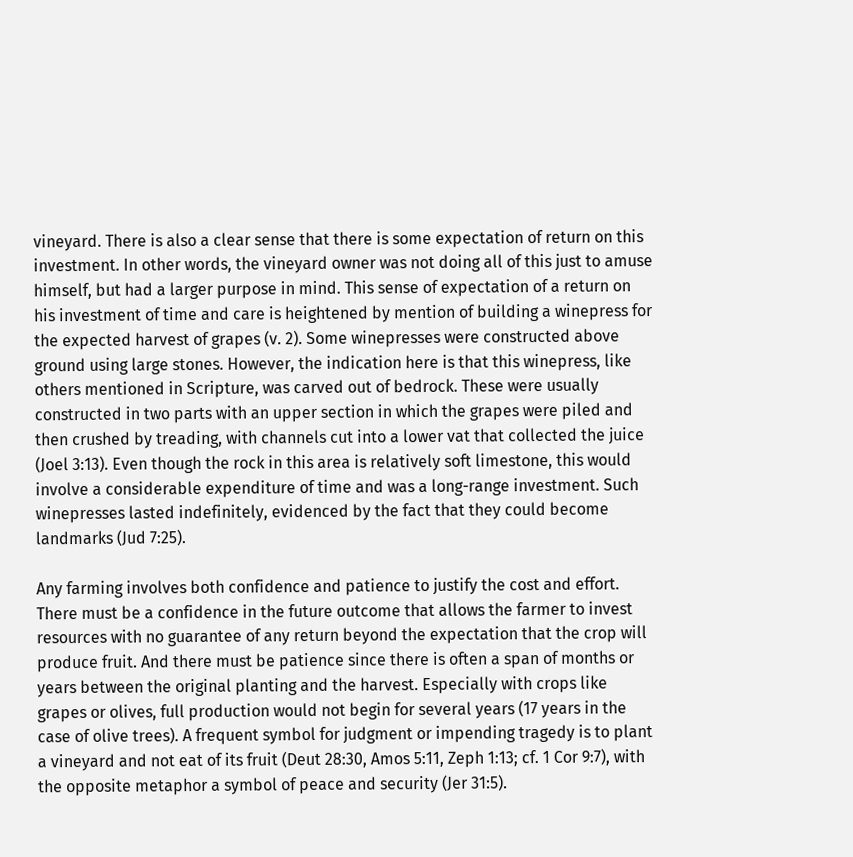vineyard. There is also a clear sense that there is some expectation of return on this investment. In other words, the vineyard owner was not doing all of this just to amuse himself, but had a larger purpose in mind. This sense of expectation of a return on his investment of time and care is heightened by mention of building a winepress for the expected harvest of grapes (v. 2). Some winepresses were constructed above ground using large stones. However, the indication here is that this winepress, like others mentioned in Scripture, was carved out of bedrock. These were usually constructed in two parts with an upper section in which the grapes were piled and then crushed by treading, with channels cut into a lower vat that collected the juice (Joel 3:13). Even though the rock in this area is relatively soft limestone, this would involve a considerable expenditure of time and was a long-range investment. Such winepresses lasted indefinitely, evidenced by the fact that they could become landmarks (Jud 7:25).

Any farming involves both confidence and patience to justify the cost and effort. There must be a confidence in the future outcome that allows the farmer to invest resources with no guarantee of any return beyond the expectation that the crop will produce fruit. And there must be patience since there is often a span of months or years between the original planting and the harvest. Especially with crops like grapes or olives, full production would not begin for several years (17 years in the case of olive trees). A frequent symbol for judgment or impending tragedy is to plant a vineyard and not eat of its fruit (Deut 28:30, Amos 5:11, Zeph 1:13; cf. 1 Cor 9:7), with the opposite metaphor a symbol of peace and security (Jer 31:5).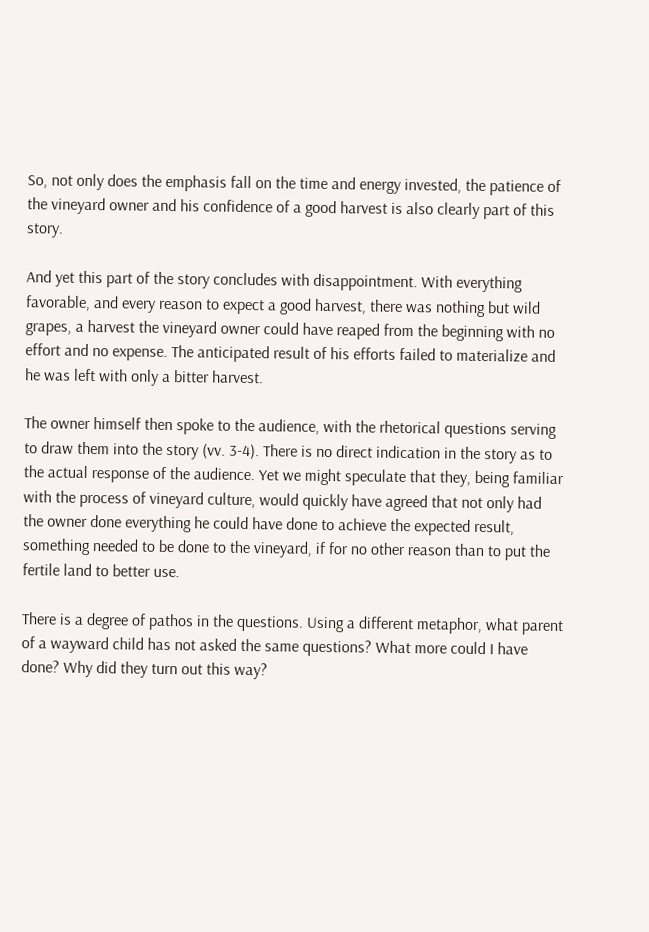So, not only does the emphasis fall on the time and energy invested, the patience of the vineyard owner and his confidence of a good harvest is also clearly part of this story.

And yet this part of the story concludes with disappointment. With everything favorable, and every reason to expect a good harvest, there was nothing but wild grapes, a harvest the vineyard owner could have reaped from the beginning with no effort and no expense. The anticipated result of his efforts failed to materialize and he was left with only a bitter harvest.

The owner himself then spoke to the audience, with the rhetorical questions serving to draw them into the story (vv. 3-4). There is no direct indication in the story as to the actual response of the audience. Yet we might speculate that they, being familiar with the process of vineyard culture, would quickly have agreed that not only had the owner done everything he could have done to achieve the expected result, something needed to be done to the vineyard, if for no other reason than to put the fertile land to better use.

There is a degree of pathos in the questions. Using a different metaphor, what parent of a wayward child has not asked the same questions? What more could I have done? Why did they turn out this way?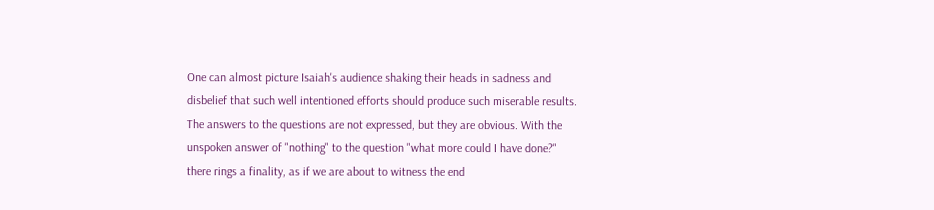One can almost picture Isaiah's audience shaking their heads in sadness and disbelief that such well intentioned efforts should produce such miserable results. The answers to the questions are not expressed, but they are obvious. With the unspoken answer of "nothing" to the question "what more could I have done?" there rings a finality, as if we are about to witness the end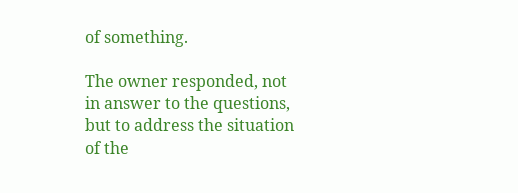of something.

The owner responded, not in answer to the questions, but to address the situation of the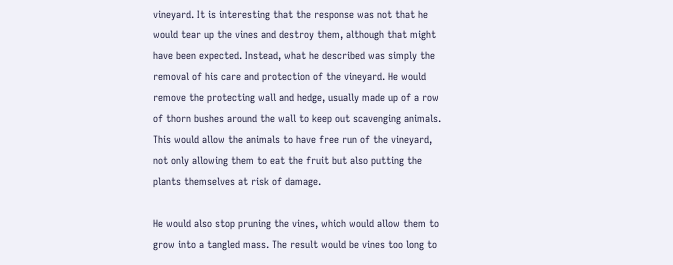vineyard. It is interesting that the response was not that he would tear up the vines and destroy them, although that might have been expected. Instead, what he described was simply the removal of his care and protection of the vineyard. He would remove the protecting wall and hedge, usually made up of a row of thorn bushes around the wall to keep out scavenging animals. This would allow the animals to have free run of the vineyard, not only allowing them to eat the fruit but also putting the plants themselves at risk of damage.

He would also stop pruning the vines, which would allow them to grow into a tangled mass. The result would be vines too long to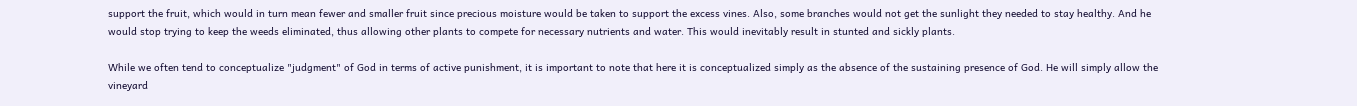support the fruit, which would in turn mean fewer and smaller fruit since precious moisture would be taken to support the excess vines. Also, some branches would not get the sunlight they needed to stay healthy. And he would stop trying to keep the weeds eliminated, thus allowing other plants to compete for necessary nutrients and water. This would inevitably result in stunted and sickly plants.

While we often tend to conceptualize "judgment" of God in terms of active punishment, it is important to note that here it is conceptualized simply as the absence of the sustaining presence of God. He will simply allow the vineyard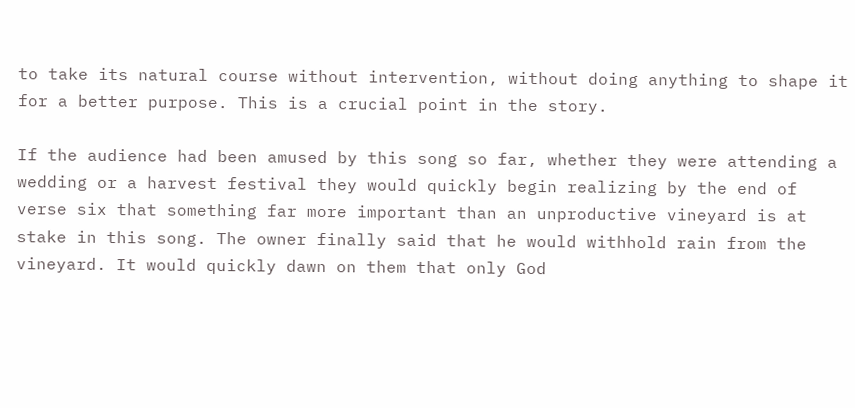to take its natural course without intervention, without doing anything to shape it for a better purpose. This is a crucial point in the story.

If the audience had been amused by this song so far, whether they were attending a wedding or a harvest festival they would quickly begin realizing by the end of verse six that something far more important than an unproductive vineyard is at stake in this song. The owner finally said that he would withhold rain from the vineyard. It would quickly dawn on them that only God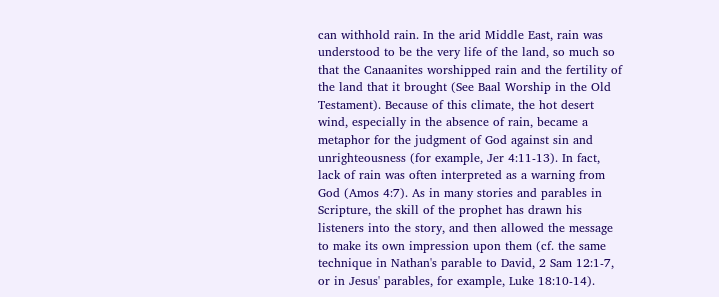can withhold rain. In the arid Middle East, rain was understood to be the very life of the land, so much so that the Canaanites worshipped rain and the fertility of the land that it brought (See Baal Worship in the Old Testament). Because of this climate, the hot desert wind, especially in the absence of rain, became a metaphor for the judgment of God against sin and unrighteousness (for example, Jer 4:11-13). In fact, lack of rain was often interpreted as a warning from God (Amos 4:7). As in many stories and parables in Scripture, the skill of the prophet has drawn his listeners into the story, and then allowed the message to make its own impression upon them (cf. the same technique in Nathan's parable to David, 2 Sam 12:1-7, or in Jesus' parables, for example, Luke 18:10-14).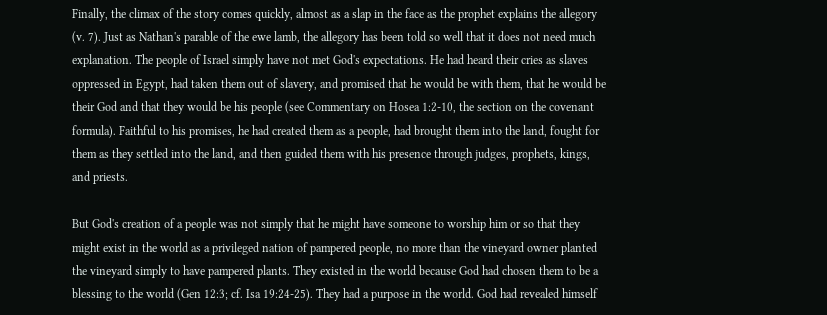Finally, the climax of the story comes quickly, almost as a slap in the face as the prophet explains the allegory (v. 7). Just as Nathan's parable of the ewe lamb, the allegory has been told so well that it does not need much explanation. The people of Israel simply have not met God's expectations. He had heard their cries as slaves oppressed in Egypt, had taken them out of slavery, and promised that he would be with them, that he would be their God and that they would be his people (see Commentary on Hosea 1:2-10, the section on the covenant formula). Faithful to his promises, he had created them as a people, had brought them into the land, fought for them as they settled into the land, and then guided them with his presence through judges, prophets, kings, and priests.

But God's creation of a people was not simply that he might have someone to worship him or so that they might exist in the world as a privileged nation of pampered people, no more than the vineyard owner planted the vineyard simply to have pampered plants. They existed in the world because God had chosen them to be a blessing to the world (Gen 12:3; cf. Isa 19:24-25). They had a purpose in the world. God had revealed himself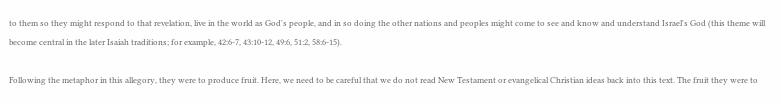to them so they might respond to that revelation, live in the world as God's people, and in so doing the other nations and peoples might come to see and know and understand Israel's God (this theme will become central in the later Isaiah traditions; for example, 42:6-7, 43:10-12, 49:6, 51:2, 58:6-15).

Following the metaphor in this allegory, they were to produce fruit. Here, we need to be careful that we do not read New Testament or evangelical Christian ideas back into this text. The fruit they were to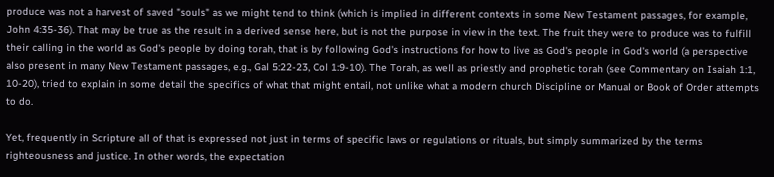produce was not a harvest of saved "souls" as we might tend to think (which is implied in different contexts in some New Testament passages, for example, John 4:35-36). That may be true as the result in a derived sense here, but is not the purpose in view in the text. The fruit they were to produce was to fulfill their calling in the world as God's people by doing torah, that is by following God's instructions for how to live as God's people in God's world (a perspective also present in many New Testament passages, e.g., Gal 5:22-23, Col 1:9-10). The Torah, as well as priestly and prophetic torah (see Commentary on Isaiah 1:1, 10-20), tried to explain in some detail the specifics of what that might entail, not unlike what a modern church Discipline or Manual or Book of Order attempts to do.

Yet, frequently in Scripture all of that is expressed not just in terms of specific laws or regulations or rituals, but simply summarized by the terms righteousness and justice. In other words, the expectation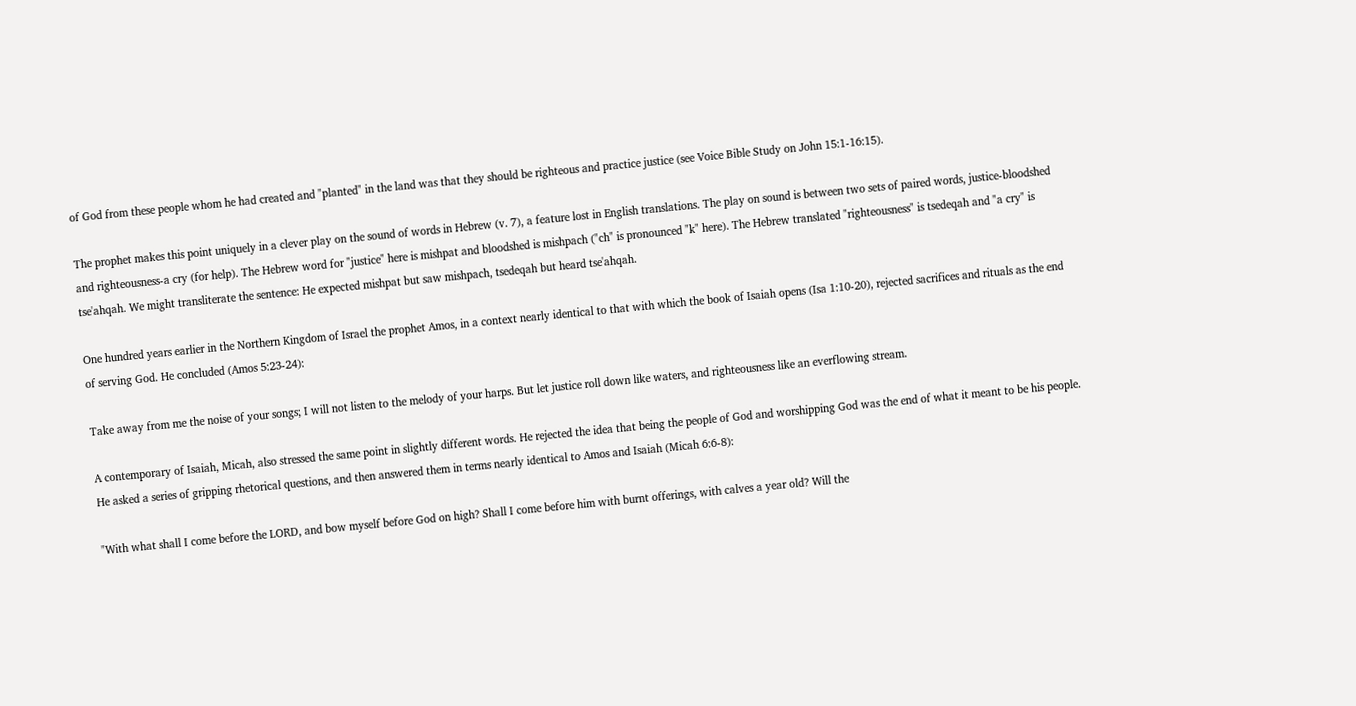of God from these people whom he had created and "planted" in the land was that they should be righteous and practice justice (see Voice Bible Study on John 15:1-16:15).

The prophet makes this point uniquely in a clever play on the sound of words in Hebrew (v. 7), a feature lost in English translations. The play on sound is between two sets of paired words, justice-bloodshed and righteousness-a cry (for help). The Hebrew word for "justice" here is mishpat and bloodshed is mishpach ("ch" is pronounced "k" here). The Hebrew translated "righteousness" is tsedeqah and "a cry" is tse'ahqah. We might transliterate the sentence: He expected mishpat but saw mishpach, tsedeqah but heard tse'ahqah.

One hundred years earlier in the Northern Kingdom of Israel the prophet Amos, in a context nearly identical to that with which the book of Isaiah opens (Isa 1:10-20), rejected sacrifices and rituals as the end of serving God. He concluded (Amos 5:23-24):

Take away from me the noise of your songs; I will not listen to the melody of your harps. But let justice roll down like waters, and righteousness like an everflowing stream.

A contemporary of Isaiah, Micah, also stressed the same point in slightly different words. He rejected the idea that being the people of God and worshipping God was the end of what it meant to be his people. He asked a series of gripping rhetorical questions, and then answered them in terms nearly identical to Amos and Isaiah (Micah 6:6-8):

"With what shall I come before the LORD, and bow myself before God on high? Shall I come before him with burnt offerings, with calves a year old? Will the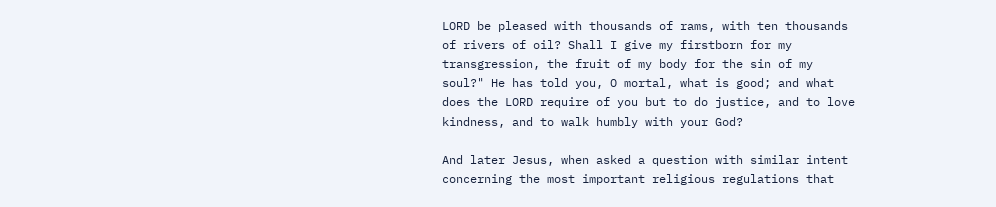LORD be pleased with thousands of rams, with ten thousands of rivers of oil? Shall I give my firstborn for my transgression, the fruit of my body for the sin of my soul?" He has told you, O mortal, what is good; and what does the LORD require of you but to do justice, and to love kindness, and to walk humbly with your God?

And later Jesus, when asked a question with similar intent concerning the most important religious regulations that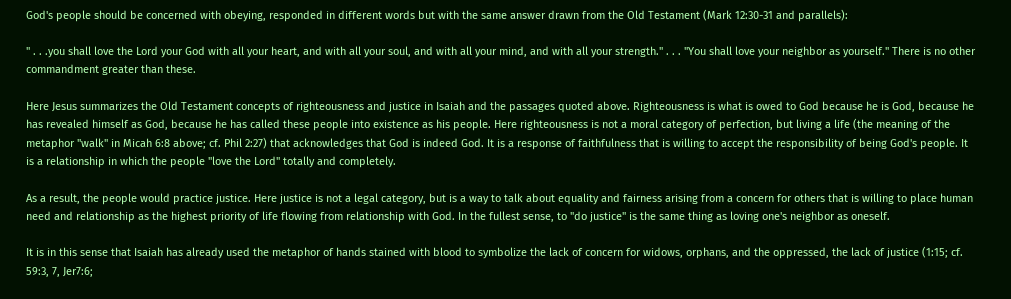God's people should be concerned with obeying, responded in different words but with the same answer drawn from the Old Testament (Mark 12:30-31 and parallels):

" . . .you shall love the Lord your God with all your heart, and with all your soul, and with all your mind, and with all your strength." . . . "You shall love your neighbor as yourself." There is no other commandment greater than these.

Here Jesus summarizes the Old Testament concepts of righteousness and justice in Isaiah and the passages quoted above. Righteousness is what is owed to God because he is God, because he has revealed himself as God, because he has called these people into existence as his people. Here righteousness is not a moral category of perfection, but living a life (the meaning of the metaphor "walk" in Micah 6:8 above; cf. Phil 2:27) that acknowledges that God is indeed God. It is a response of faithfulness that is willing to accept the responsibility of being God's people. It is a relationship in which the people "love the Lord" totally and completely.

As a result, the people would practice justice. Here justice is not a legal category, but is a way to talk about equality and fairness arising from a concern for others that is willing to place human need and relationship as the highest priority of life flowing from relationship with God. In the fullest sense, to "do justice" is the same thing as loving one's neighbor as oneself.

It is in this sense that Isaiah has already used the metaphor of hands stained with blood to symbolize the lack of concern for widows, orphans, and the oppressed, the lack of justice (1:15; cf. 59:3, 7, Jer7:6;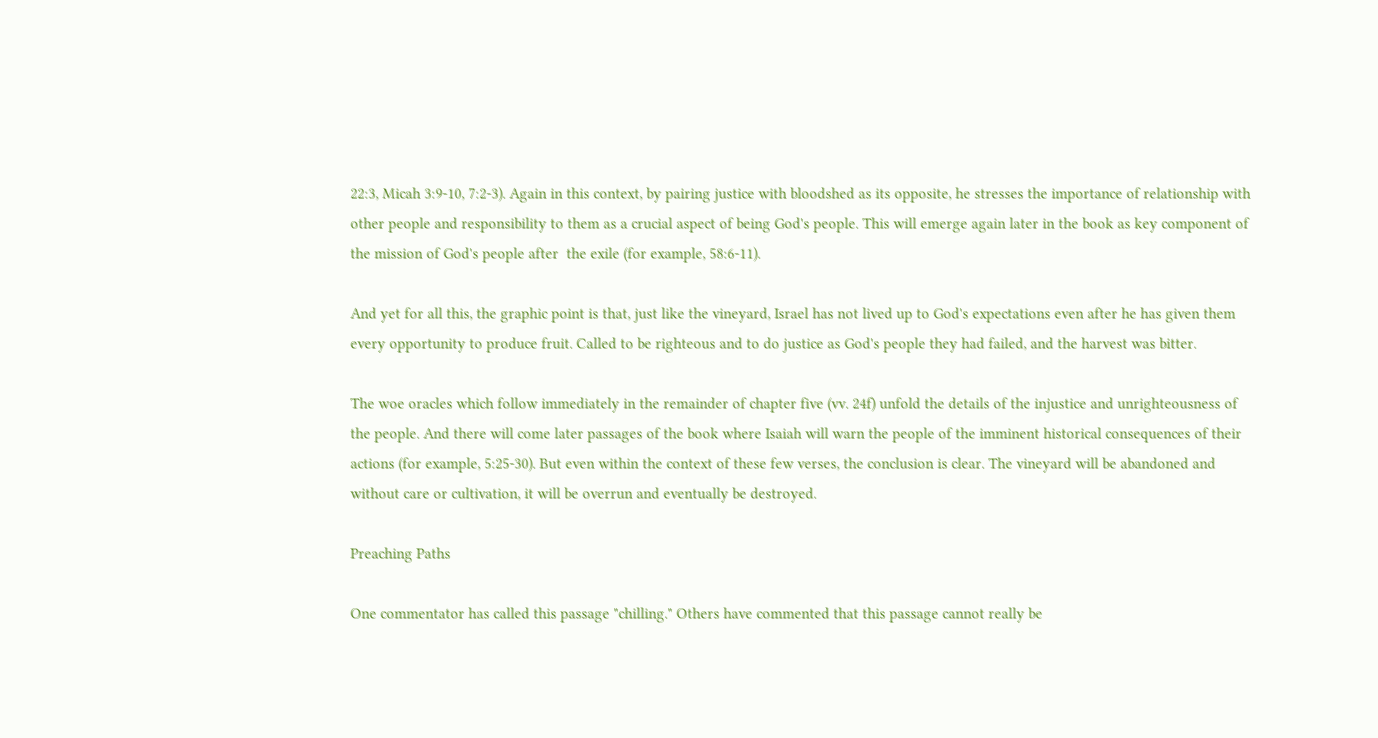22:3, Micah 3:9-10, 7:2-3). Again in this context, by pairing justice with bloodshed as its opposite, he stresses the importance of relationship with other people and responsibility to them as a crucial aspect of being God's people. This will emerge again later in the book as key component of the mission of God's people after  the exile (for example, 58:6-11).

And yet for all this, the graphic point is that, just like the vineyard, Israel has not lived up to God's expectations even after he has given them every opportunity to produce fruit. Called to be righteous and to do justice as God's people they had failed, and the harvest was bitter.

The woe oracles which follow immediately in the remainder of chapter five (vv. 24f) unfold the details of the injustice and unrighteousness of the people. And there will come later passages of the book where Isaiah will warn the people of the imminent historical consequences of their actions (for example, 5:25-30). But even within the context of these few verses, the conclusion is clear. The vineyard will be abandoned and without care or cultivation, it will be overrun and eventually be destroyed.

Preaching Paths

One commentator has called this passage "chilling." Others have commented that this passage cannot really be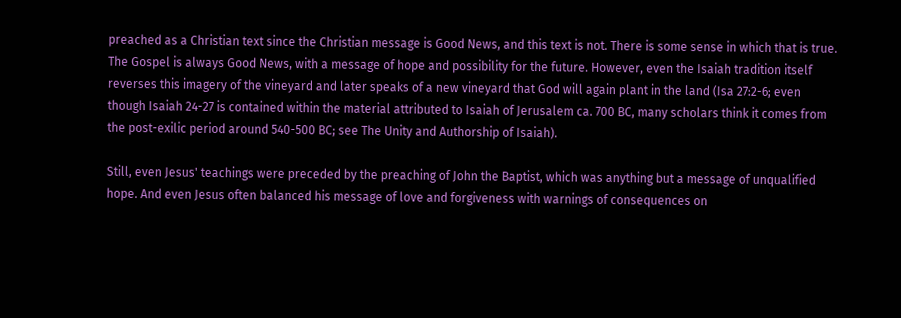preached as a Christian text since the Christian message is Good News, and this text is not. There is some sense in which that is true. The Gospel is always Good News, with a message of hope and possibility for the future. However, even the Isaiah tradition itself reverses this imagery of the vineyard and later speaks of a new vineyard that God will again plant in the land (Isa 27:2-6; even though Isaiah 24-27 is contained within the material attributed to Isaiah of Jerusalem ca. 700 BC, many scholars think it comes from the post-exilic period around 540-500 BC; see The Unity and Authorship of Isaiah).

Still, even Jesus' teachings were preceded by the preaching of John the Baptist, which was anything but a message of unqualified hope. And even Jesus often balanced his message of love and forgiveness with warnings of consequences on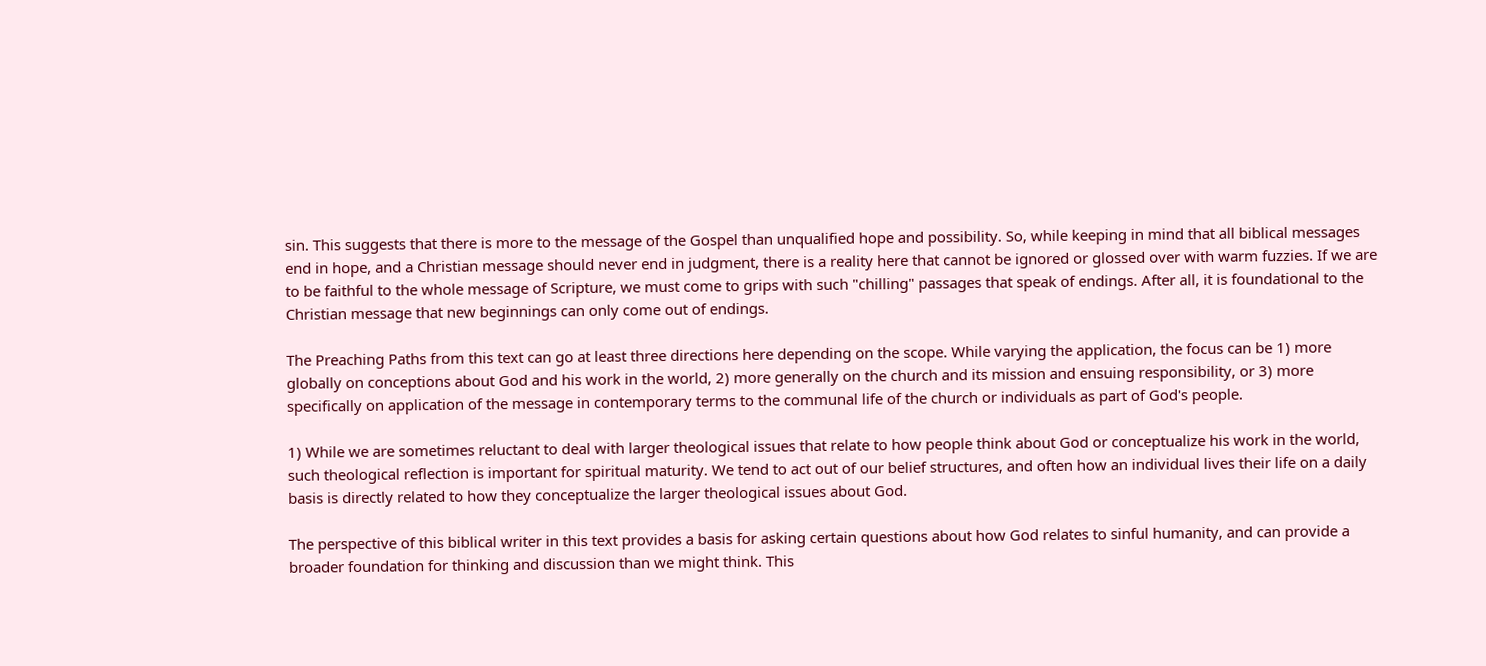sin. This suggests that there is more to the message of the Gospel than unqualified hope and possibility. So, while keeping in mind that all biblical messages end in hope, and a Christian message should never end in judgment, there is a reality here that cannot be ignored or glossed over with warm fuzzies. If we are to be faithful to the whole message of Scripture, we must come to grips with such "chilling" passages that speak of endings. After all, it is foundational to the Christian message that new beginnings can only come out of endings.

The Preaching Paths from this text can go at least three directions here depending on the scope. While varying the application, the focus can be 1) more globally on conceptions about God and his work in the world, 2) more generally on the church and its mission and ensuing responsibility, or 3) more specifically on application of the message in contemporary terms to the communal life of the church or individuals as part of God's people.

1) While we are sometimes reluctant to deal with larger theological issues that relate to how people think about God or conceptualize his work in the world, such theological reflection is important for spiritual maturity. We tend to act out of our belief structures, and often how an individual lives their life on a daily basis is directly related to how they conceptualize the larger theological issues about God.

The perspective of this biblical writer in this text provides a basis for asking certain questions about how God relates to sinful humanity, and can provide a broader foundation for thinking and discussion than we might think. This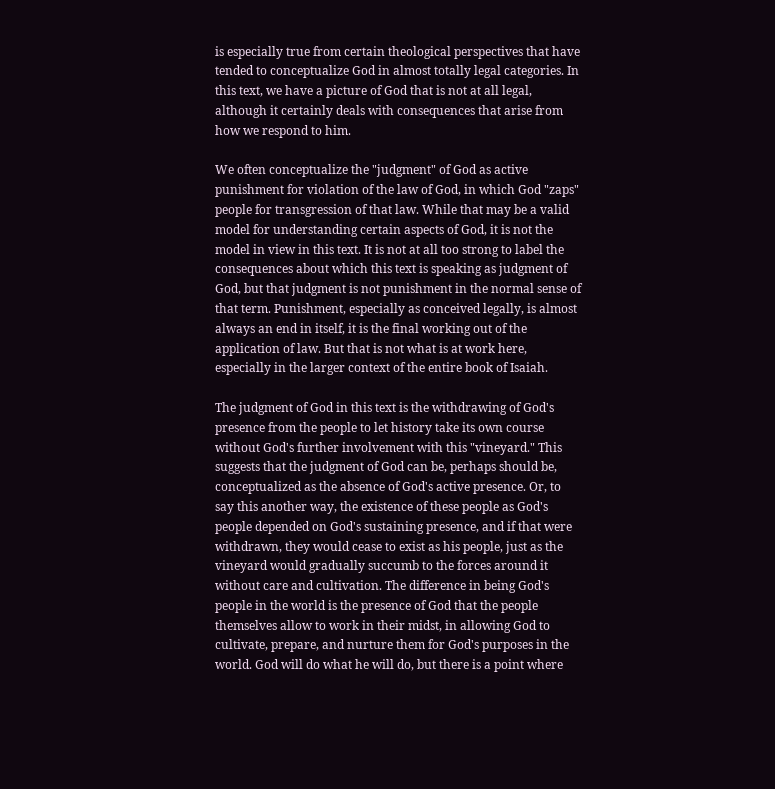is especially true from certain theological perspectives that have tended to conceptualize God in almost totally legal categories. In this text, we have a picture of God that is not at all legal, although it certainly deals with consequences that arise from how we respond to him.

We often conceptualize the "judgment" of God as active punishment for violation of the law of God, in which God "zaps" people for transgression of that law. While that may be a valid model for understanding certain aspects of God, it is not the model in view in this text. It is not at all too strong to label the consequences about which this text is speaking as judgment of God, but that judgment is not punishment in the normal sense of that term. Punishment, especially as conceived legally, is almost always an end in itself, it is the final working out of the application of law. But that is not what is at work here, especially in the larger context of the entire book of Isaiah.

The judgment of God in this text is the withdrawing of God's presence from the people to let history take its own course without God's further involvement with this "vineyard." This suggests that the judgment of God can be, perhaps should be, conceptualized as the absence of God's active presence. Or, to say this another way, the existence of these people as God's people depended on God's sustaining presence, and if that were withdrawn, they would cease to exist as his people, just as the vineyard would gradually succumb to the forces around it without care and cultivation. The difference in being God's people in the world is the presence of God that the people themselves allow to work in their midst, in allowing God to cultivate, prepare, and nurture them for God's purposes in the world. God will do what he will do, but there is a point where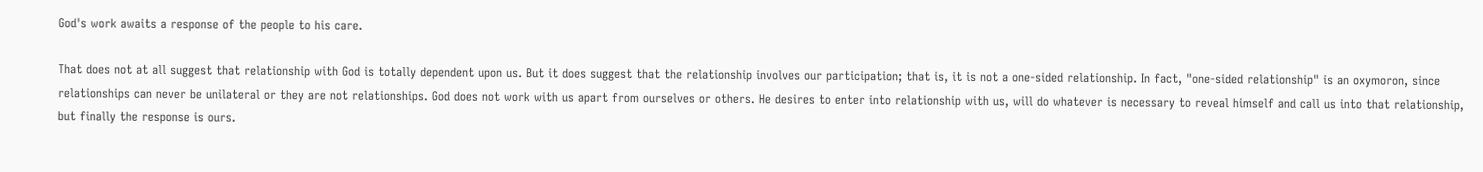God's work awaits a response of the people to his care.

That does not at all suggest that relationship with God is totally dependent upon us. But it does suggest that the relationship involves our participation; that is, it is not a one-sided relationship. In fact, "one-sided relationship" is an oxymoron, since relationships can never be unilateral or they are not relationships. God does not work with us apart from ourselves or others. He desires to enter into relationship with us, will do whatever is necessary to reveal himself and call us into that relationship, but finally the response is ours.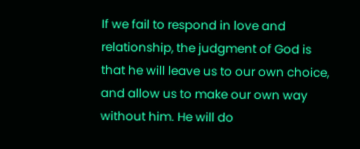If we fail to respond in love and relationship, the judgment of God is that he will leave us to our own choice, and allow us to make our own way without him. He will do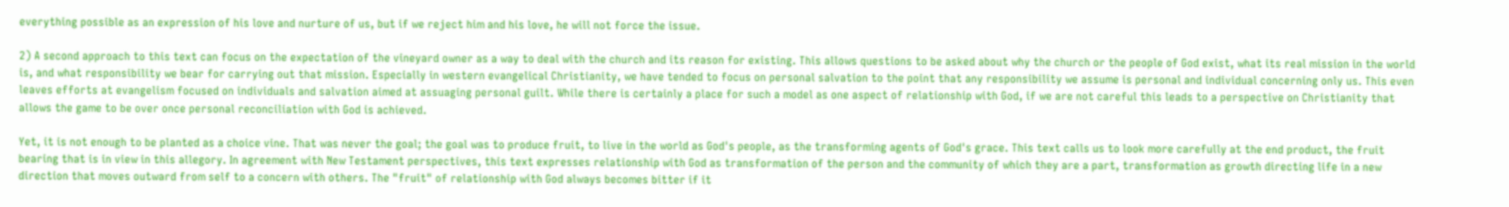everything possible as an expression of his love and nurture of us, but if we reject him and his love, he will not force the issue.

2) A second approach to this text can focus on the expectation of the vineyard owner as a way to deal with the church and its reason for existing. This allows questions to be asked about why the church or the people of God exist, what its real mission in the world is, and what responsibility we bear for carrying out that mission. Especially in western evangelical Christianity, we have tended to focus on personal salvation to the point that any responsibility we assume is personal and individual concerning only us. This even leaves efforts at evangelism focused on individuals and salvation aimed at assuaging personal guilt. While there is certainly a place for such a model as one aspect of relationship with God, if we are not careful this leads to a perspective on Christianity that allows the game to be over once personal reconciliation with God is achieved.

Yet, it is not enough to be planted as a choice vine. That was never the goal; the goal was to produce fruit, to live in the world as God's people, as the transforming agents of God's grace. This text calls us to look more carefully at the end product, the fruit bearing that is in view in this allegory. In agreement with New Testament perspectives, this text expresses relationship with God as transformation of the person and the community of which they are a part, transformation as growth directing life in a new direction that moves outward from self to a concern with others. The "fruit" of relationship with God always becomes bitter if it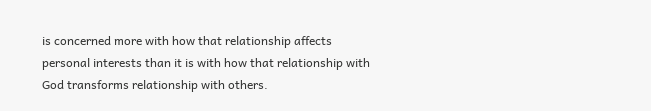is concerned more with how that relationship affects personal interests than it is with how that relationship with God transforms relationship with others.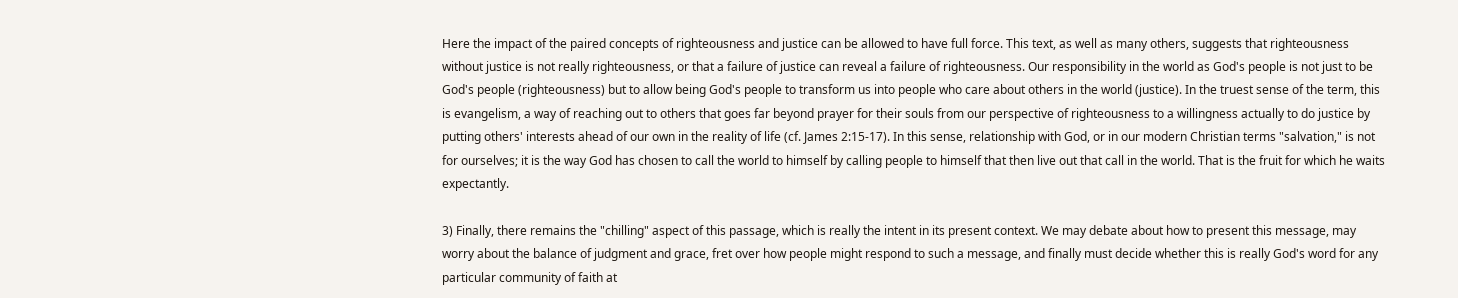Here the impact of the paired concepts of righteousness and justice can be allowed to have full force. This text, as well as many others, suggests that righteousness without justice is not really righteousness, or that a failure of justice can reveal a failure of righteousness. Our responsibility in the world as God's people is not just to be God's people (righteousness) but to allow being God's people to transform us into people who care about others in the world (justice). In the truest sense of the term, this is evangelism, a way of reaching out to others that goes far beyond prayer for their souls from our perspective of righteousness to a willingness actually to do justice by putting others' interests ahead of our own in the reality of life (cf. James 2:15-17). In this sense, relationship with God, or in our modern Christian terms "salvation," is not for ourselves; it is the way God has chosen to call the world to himself by calling people to himself that then live out that call in the world. That is the fruit for which he waits expectantly.

3) Finally, there remains the "chilling" aspect of this passage, which is really the intent in its present context. We may debate about how to present this message, may worry about the balance of judgment and grace, fret over how people might respond to such a message, and finally must decide whether this is really God's word for any particular community of faith at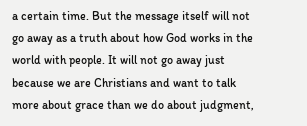a certain time. But the message itself will not go away as a truth about how God works in the world with people. It will not go away just because we are Christians and want to talk more about grace than we do about judgment,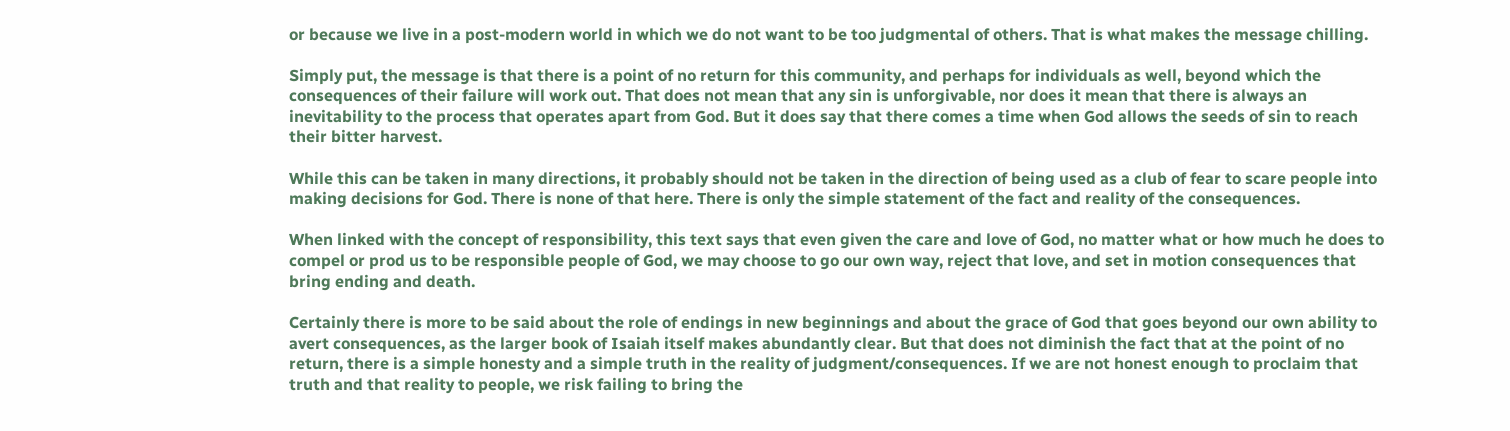or because we live in a post-modern world in which we do not want to be too judgmental of others. That is what makes the message chilling.

Simply put, the message is that there is a point of no return for this community, and perhaps for individuals as well, beyond which the consequences of their failure will work out. That does not mean that any sin is unforgivable, nor does it mean that there is always an inevitability to the process that operates apart from God. But it does say that there comes a time when God allows the seeds of sin to reach their bitter harvest.

While this can be taken in many directions, it probably should not be taken in the direction of being used as a club of fear to scare people into making decisions for God. There is none of that here. There is only the simple statement of the fact and reality of the consequences.

When linked with the concept of responsibility, this text says that even given the care and love of God, no matter what or how much he does to compel or prod us to be responsible people of God, we may choose to go our own way, reject that love, and set in motion consequences that bring ending and death.

Certainly there is more to be said about the role of endings in new beginnings and about the grace of God that goes beyond our own ability to avert consequences, as the larger book of Isaiah itself makes abundantly clear. But that does not diminish the fact that at the point of no return, there is a simple honesty and a simple truth in the reality of judgment/consequences. If we are not honest enough to proclaim that truth and that reality to people, we risk failing to bring the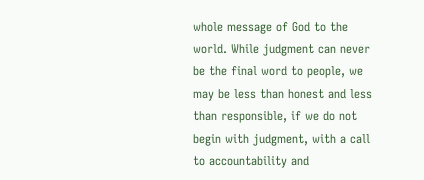whole message of God to the world. While judgment can never be the final word to people, we may be less than honest and less than responsible, if we do not begin with judgment, with a call to accountability and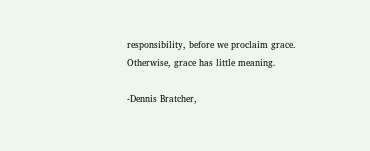responsibility, before we proclaim grace. Otherwise, grace has little meaning.

-Dennis Bratcher,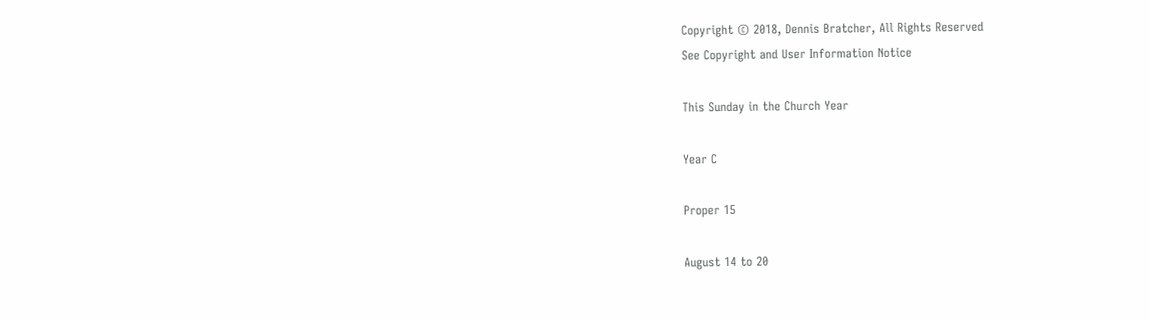Copyright © 2018, Dennis Bratcher, All Rights Reserved
See Copyright and User Information Notice

This Sunday in the Church Year

Year C

Proper 15

August 14 to 20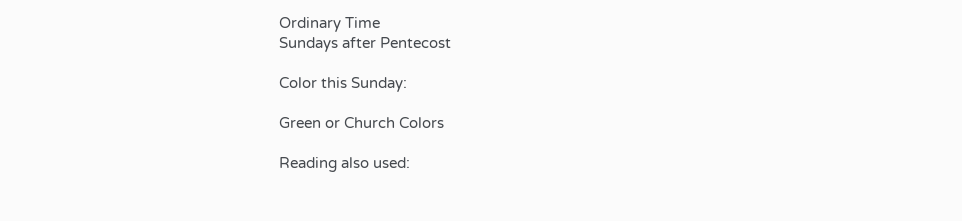Ordinary Time
Sundays after Pentecost

Color this Sunday:

Green or Church Colors

Reading also used: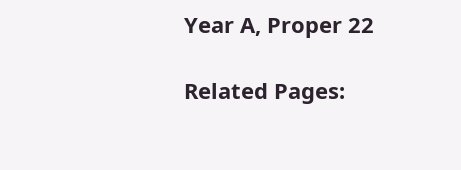Year A, Proper 22

Related Pages: